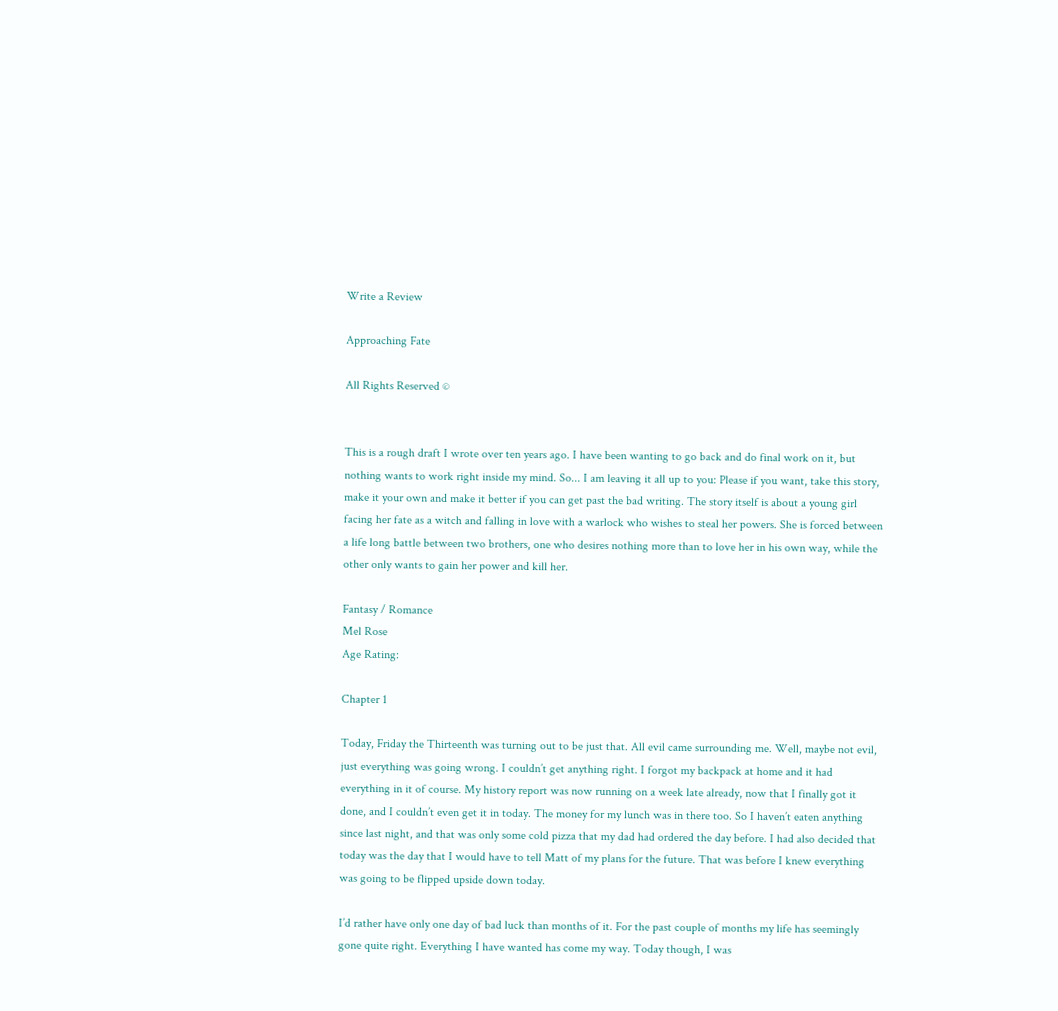Write a Review

Approaching Fate

All Rights Reserved ©


This is a rough draft I wrote over ten years ago. I have been wanting to go back and do final work on it, but nothing wants to work right inside my mind. So... I am leaving it all up to you: Please if you want, take this story, make it your own and make it better if you can get past the bad writing. The story itself is about a young girl facing her fate as a witch and falling in love with a warlock who wishes to steal her powers. She is forced between a life long battle between two brothers, one who desires nothing more than to love her in his own way, while the other only wants to gain her power and kill her.

Fantasy / Romance
Mel Rose
Age Rating:

Chapter 1

Today, Friday the Thirteenth was turning out to be just that. All evil came surrounding me. Well, maybe not evil, just everything was going wrong. I couldn’t get anything right. I forgot my backpack at home and it had everything in it of course. My history report was now running on a week late already, now that I finally got it done, and I couldn’t even get it in today. The money for my lunch was in there too. So I haven’t eaten anything since last night, and that was only some cold pizza that my dad had ordered the day before. I had also decided that today was the day that I would have to tell Matt of my plans for the future. That was before I knew everything was going to be flipped upside down today.

I’d rather have only one day of bad luck than months of it. For the past couple of months my life has seemingly gone quite right. Everything I have wanted has come my way. Today though, I was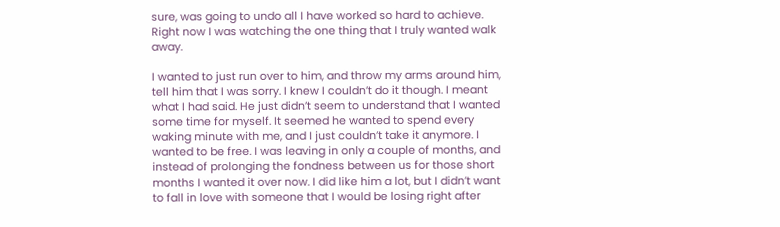sure, was going to undo all I have worked so hard to achieve. Right now I was watching the one thing that I truly wanted walk away.

I wanted to just run over to him, and throw my arms around him, tell him that I was sorry. I knew I couldn’t do it though. I meant what I had said. He just didn’t seem to understand that I wanted some time for myself. It seemed he wanted to spend every waking minute with me, and I just couldn’t take it anymore. I wanted to be free. I was leaving in only a couple of months, and instead of prolonging the fondness between us for those short months I wanted it over now. I did like him a lot, but I didn’t want to fall in love with someone that I would be losing right after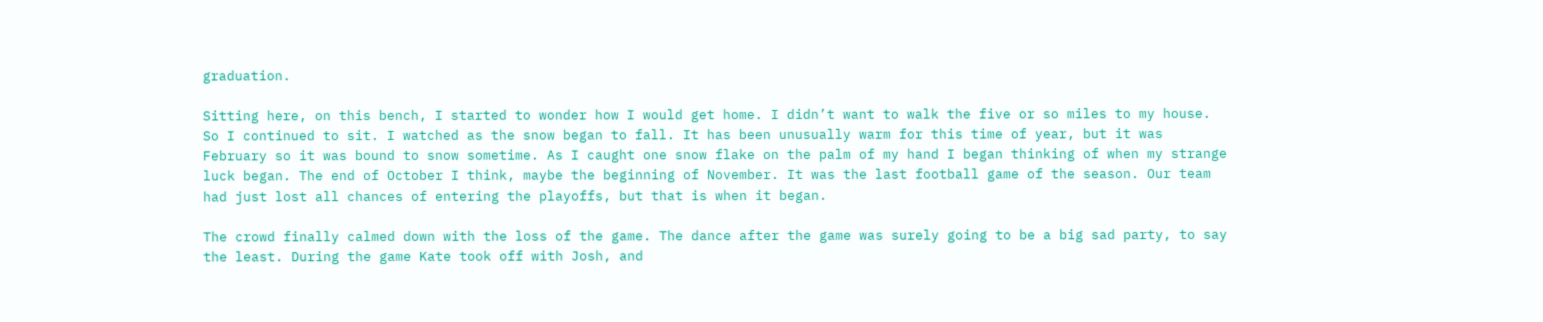graduation.

Sitting here, on this bench, I started to wonder how I would get home. I didn’t want to walk the five or so miles to my house. So I continued to sit. I watched as the snow began to fall. It has been unusually warm for this time of year, but it was February so it was bound to snow sometime. As I caught one snow flake on the palm of my hand I began thinking of when my strange luck began. The end of October I think, maybe the beginning of November. It was the last football game of the season. Our team had just lost all chances of entering the playoffs, but that is when it began.

The crowd finally calmed down with the loss of the game. The dance after the game was surely going to be a big sad party, to say the least. During the game Kate took off with Josh, and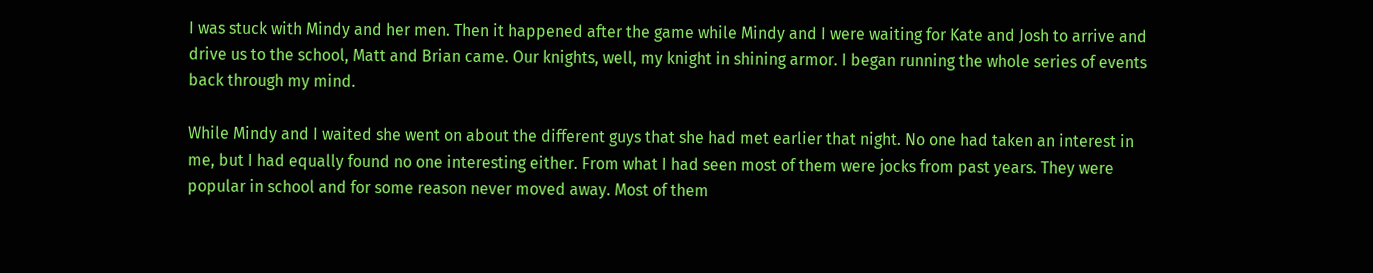I was stuck with Mindy and her men. Then it happened after the game while Mindy and I were waiting for Kate and Josh to arrive and drive us to the school, Matt and Brian came. Our knights, well, my knight in shining armor. I began running the whole series of events back through my mind.

While Mindy and I waited she went on about the different guys that she had met earlier that night. No one had taken an interest in me, but I had equally found no one interesting either. From what I had seen most of them were jocks from past years. They were popular in school and for some reason never moved away. Most of them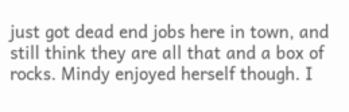just got dead end jobs here in town, and still think they are all that and a box of rocks. Mindy enjoyed herself though. I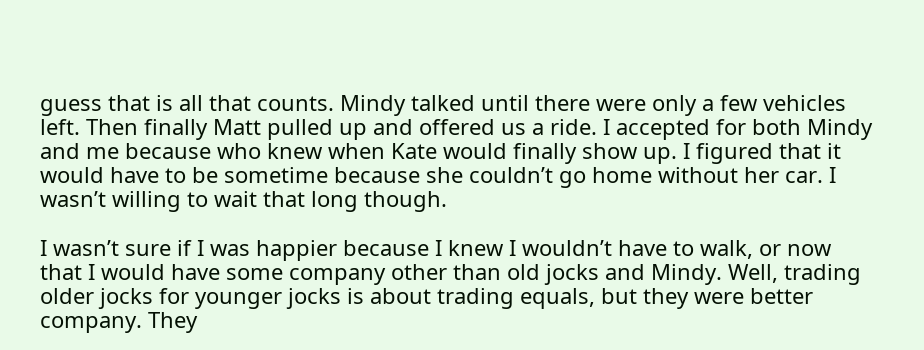guess that is all that counts. Mindy talked until there were only a few vehicles left. Then finally Matt pulled up and offered us a ride. I accepted for both Mindy and me because who knew when Kate would finally show up. I figured that it would have to be sometime because she couldn’t go home without her car. I wasn’t willing to wait that long though.

I wasn’t sure if I was happier because I knew I wouldn’t have to walk, or now that I would have some company other than old jocks and Mindy. Well, trading older jocks for younger jocks is about trading equals, but they were better company. They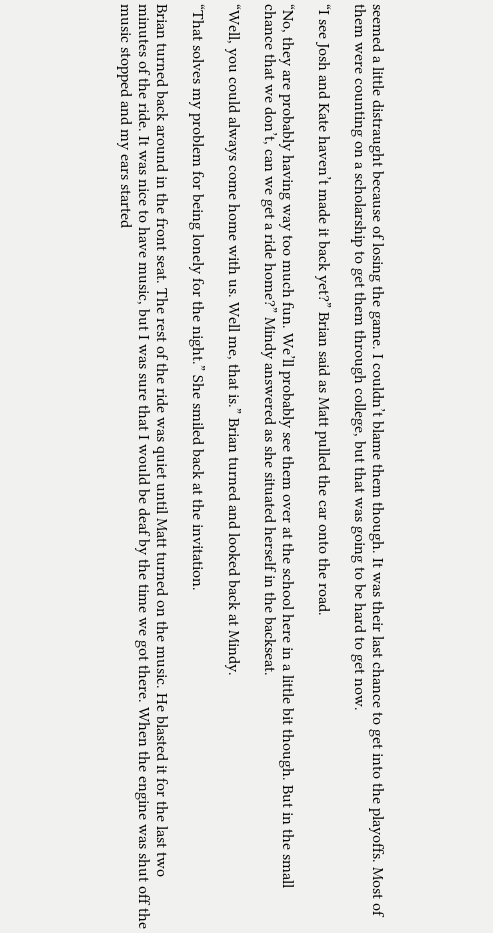seemed a little distraught because of losing the game. I couldn’t blame them though. It was their last chance to get into the playoffs. Most of them were counting on a scholarship to get them through college, but that was going to be hard to get now.

“I see Josh and Kate haven’t made it back yet?” Brian said as Matt pulled the car onto the road.

“No, they are probably having way too much fun. We’ll probably see them over at the school here in a little bit though. But in the small chance that we don’t, can we get a ride home?” Mindy answered as she situated herself in the backseat.

“Well, you could always come home with us. Well me, that is.” Brian turned and looked back at Mindy.

“That solves my problem for being lonely for the night.” She smiled back at the invitation.

Brian turned back around in the front seat. The rest of the ride was quiet until Matt turned on the music. He blasted it for the last two minutes of the ride. It was nice to have music, but I was sure that I would be deaf by the time we got there. When the engine was shut off the music stopped and my ears started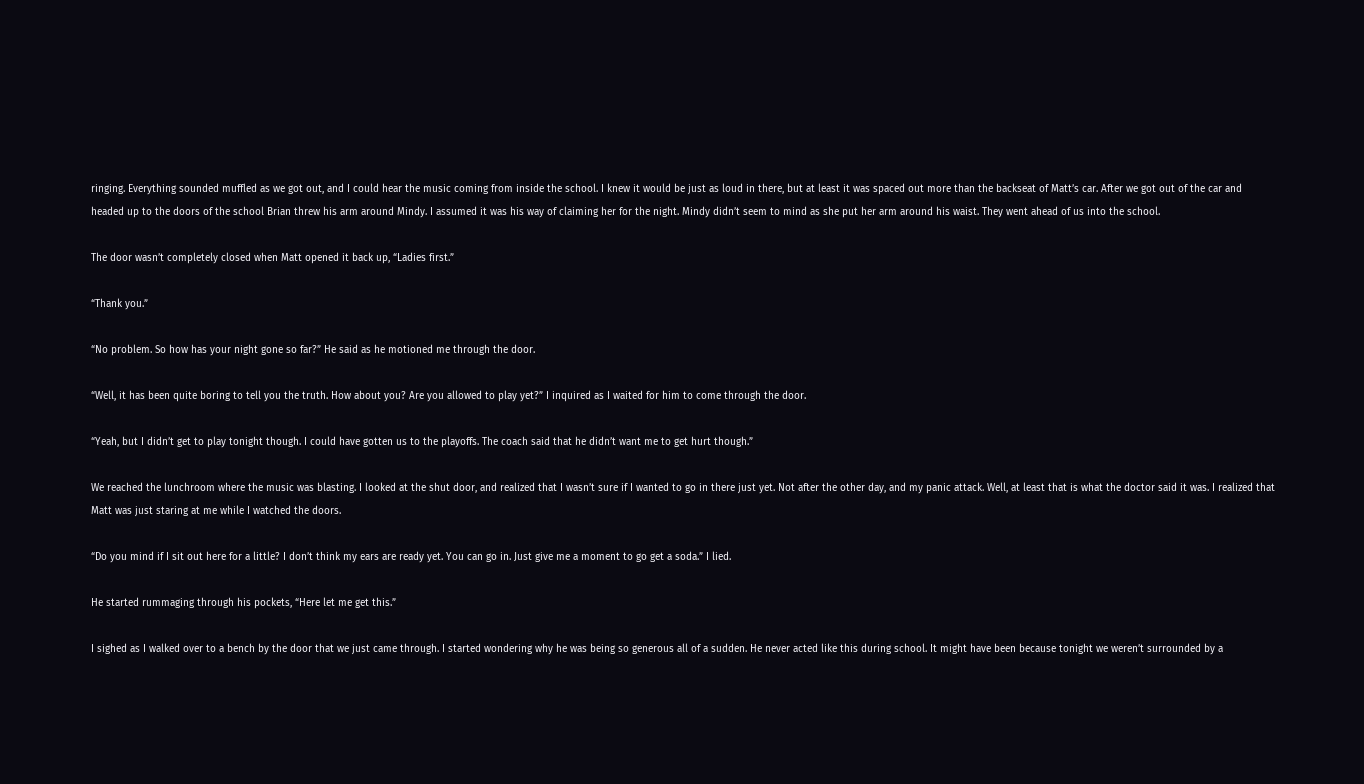ringing. Everything sounded muffled as we got out, and I could hear the music coming from inside the school. I knew it would be just as loud in there, but at least it was spaced out more than the backseat of Matt’s car. After we got out of the car and headed up to the doors of the school Brian threw his arm around Mindy. I assumed it was his way of claiming her for the night. Mindy didn’t seem to mind as she put her arm around his waist. They went ahead of us into the school.

The door wasn’t completely closed when Matt opened it back up, “Ladies first.”

“Thank you.”

“No problem. So how has your night gone so far?” He said as he motioned me through the door.

“Well, it has been quite boring to tell you the truth. How about you? Are you allowed to play yet?” I inquired as I waited for him to come through the door.

“Yeah, but I didn’t get to play tonight though. I could have gotten us to the playoffs. The coach said that he didn’t want me to get hurt though.”

We reached the lunchroom where the music was blasting. I looked at the shut door, and realized that I wasn’t sure if I wanted to go in there just yet. Not after the other day, and my panic attack. Well, at least that is what the doctor said it was. I realized that Matt was just staring at me while I watched the doors.

“Do you mind if I sit out here for a little? I don’t think my ears are ready yet. You can go in. Just give me a moment to go get a soda.” I lied.

He started rummaging through his pockets, “Here let me get this.”

I sighed as I walked over to a bench by the door that we just came through. I started wondering why he was being so generous all of a sudden. He never acted like this during school. It might have been because tonight we weren’t surrounded by a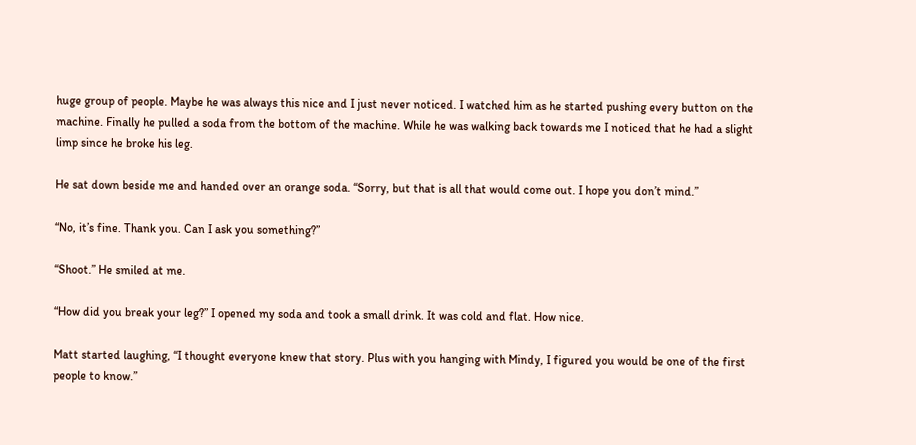huge group of people. Maybe he was always this nice and I just never noticed. I watched him as he started pushing every button on the machine. Finally he pulled a soda from the bottom of the machine. While he was walking back towards me I noticed that he had a slight limp since he broke his leg.

He sat down beside me and handed over an orange soda. “Sorry, but that is all that would come out. I hope you don’t mind.”

“No, it’s fine. Thank you. Can I ask you something?”

“Shoot.” He smiled at me.

“How did you break your leg?” I opened my soda and took a small drink. It was cold and flat. How nice.

Matt started laughing, “I thought everyone knew that story. Plus with you hanging with Mindy, I figured you would be one of the first people to know.”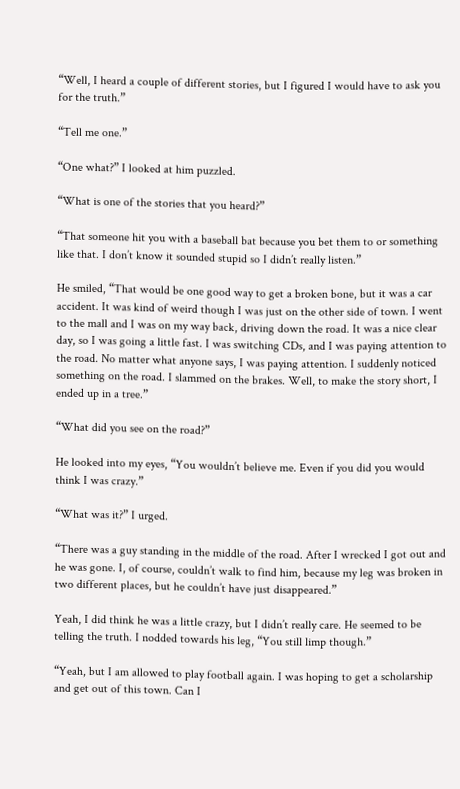“Well, I heard a couple of different stories, but I figured I would have to ask you for the truth.”

“Tell me one.”

“One what?” I looked at him puzzled.

“What is one of the stories that you heard?”

“That someone hit you with a baseball bat because you bet them to or something like that. I don’t know it sounded stupid so I didn’t really listen.”

He smiled, “That would be one good way to get a broken bone, but it was a car accident. It was kind of weird though I was just on the other side of town. I went to the mall and I was on my way back, driving down the road. It was a nice clear day, so I was going a little fast. I was switching CDs, and I was paying attention to the road. No matter what anyone says, I was paying attention. I suddenly noticed something on the road. I slammed on the brakes. Well, to make the story short, I ended up in a tree.”

“What did you see on the road?”

He looked into my eyes, “You wouldn’t believe me. Even if you did you would think I was crazy.”

“What was it?” I urged.

“There was a guy standing in the middle of the road. After I wrecked I got out and he was gone. I, of course, couldn’t walk to find him, because my leg was broken in two different places, but he couldn’t have just disappeared.”

Yeah, I did think he was a little crazy, but I didn’t really care. He seemed to be telling the truth. I nodded towards his leg, “You still limp though.”

“Yeah, but I am allowed to play football again. I was hoping to get a scholarship and get out of this town. Can I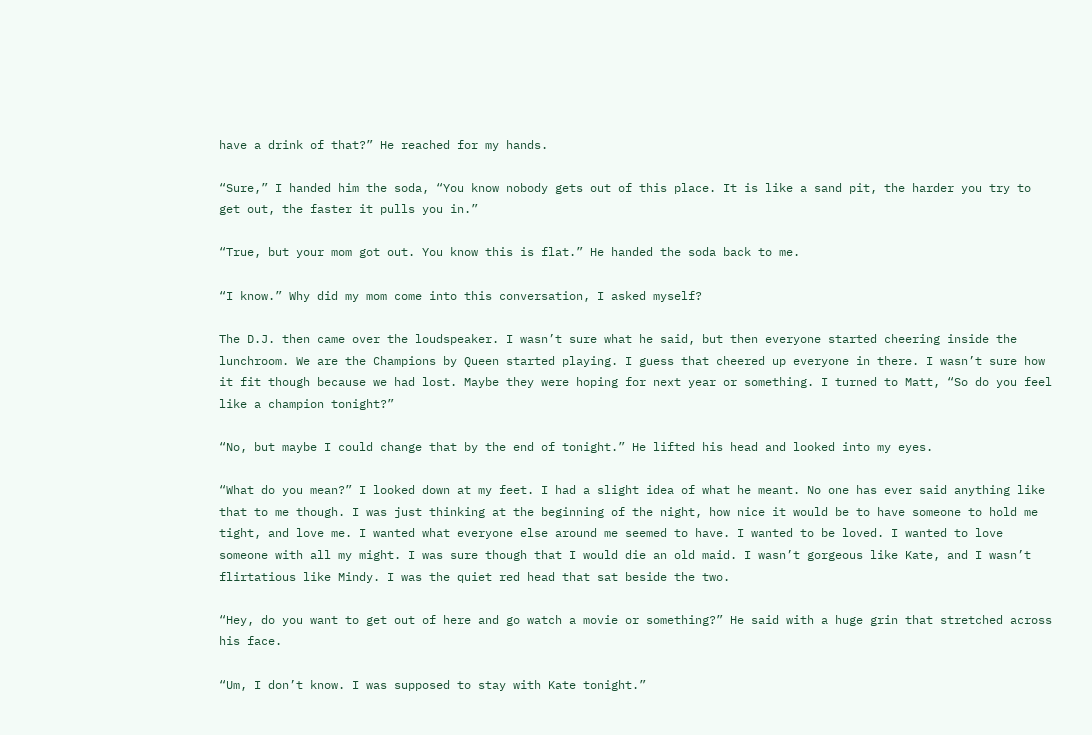have a drink of that?” He reached for my hands.

“Sure,” I handed him the soda, “You know nobody gets out of this place. It is like a sand pit, the harder you try to get out, the faster it pulls you in.”

“True, but your mom got out. You know this is flat.” He handed the soda back to me.

“I know.” Why did my mom come into this conversation, I asked myself?

The D.J. then came over the loudspeaker. I wasn’t sure what he said, but then everyone started cheering inside the lunchroom. We are the Champions by Queen started playing. I guess that cheered up everyone in there. I wasn’t sure how it fit though because we had lost. Maybe they were hoping for next year or something. I turned to Matt, “So do you feel like a champion tonight?”

“No, but maybe I could change that by the end of tonight.” He lifted his head and looked into my eyes.

“What do you mean?” I looked down at my feet. I had a slight idea of what he meant. No one has ever said anything like that to me though. I was just thinking at the beginning of the night, how nice it would be to have someone to hold me tight, and love me. I wanted what everyone else around me seemed to have. I wanted to be loved. I wanted to love someone with all my might. I was sure though that I would die an old maid. I wasn’t gorgeous like Kate, and I wasn’t flirtatious like Mindy. I was the quiet red head that sat beside the two.

“Hey, do you want to get out of here and go watch a movie or something?” He said with a huge grin that stretched across his face.

“Um, I don’t know. I was supposed to stay with Kate tonight.”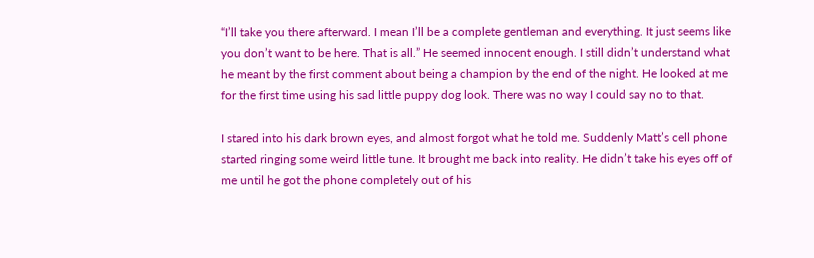“I’ll take you there afterward. I mean I’ll be a complete gentleman and everything. It just seems like you don’t want to be here. That is all.” He seemed innocent enough. I still didn’t understand what he meant by the first comment about being a champion by the end of the night. He looked at me for the first time using his sad little puppy dog look. There was no way I could say no to that.

I stared into his dark brown eyes, and almost forgot what he told me. Suddenly Matt’s cell phone started ringing some weird little tune. It brought me back into reality. He didn’t take his eyes off of me until he got the phone completely out of his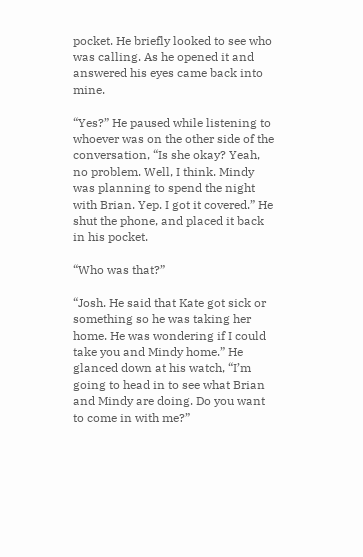pocket. He briefly looked to see who was calling. As he opened it and answered his eyes came back into mine.

“Yes?” He paused while listening to whoever was on the other side of the conversation, “Is she okay? Yeah, no problem. Well, I think. Mindy was planning to spend the night with Brian. Yep. I got it covered.” He shut the phone, and placed it back in his pocket.

“Who was that?”

“Josh. He said that Kate got sick or something so he was taking her home. He was wondering if I could take you and Mindy home.” He glanced down at his watch, “I’m going to head in to see what Brian and Mindy are doing. Do you want to come in with me?”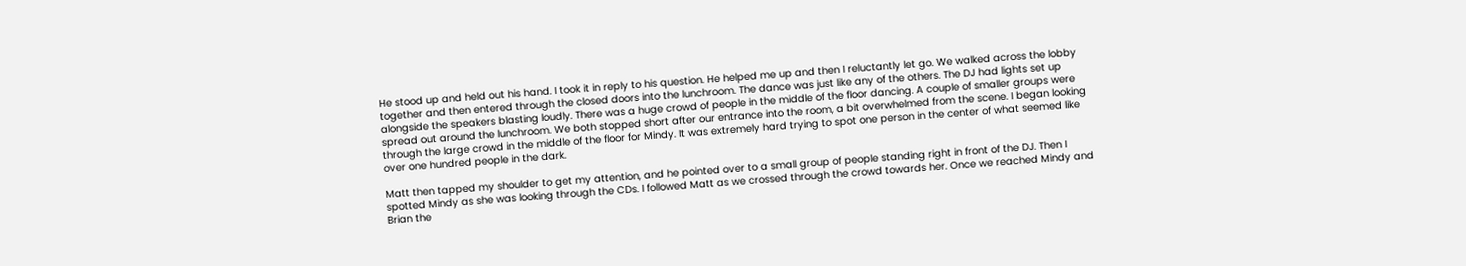He stood up and held out his hand. I took it in reply to his question. He helped me up and then I reluctantly let go. We walked across the lobby together and then entered through the closed doors into the lunchroom. The dance was just like any of the others. The DJ had lights set up alongside the speakers blasting loudly. There was a huge crowd of people in the middle of the floor dancing. A couple of smaller groups were spread out around the lunchroom. We both stopped short after our entrance into the room, a bit overwhelmed from the scene. I began looking through the large crowd in the middle of the floor for Mindy. It was extremely hard trying to spot one person in the center of what seemed like over one hundred people in the dark.

Matt then tapped my shoulder to get my attention, and he pointed over to a small group of people standing right in front of the DJ. Then I spotted Mindy as she was looking through the CDs. I followed Matt as we crossed through the crowd towards her. Once we reached Mindy and Brian the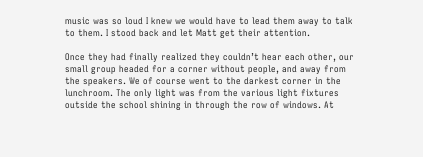music was so loud I knew we would have to lead them away to talk to them. I stood back and let Matt get their attention.

Once they had finally realized they couldn’t hear each other, our small group headed for a corner without people, and away from the speakers. We of course went to the darkest corner in the lunchroom. The only light was from the various light fixtures outside the school shining in through the row of windows. At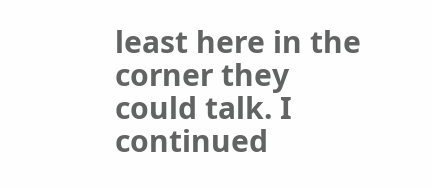least here in the corner they could talk. I continued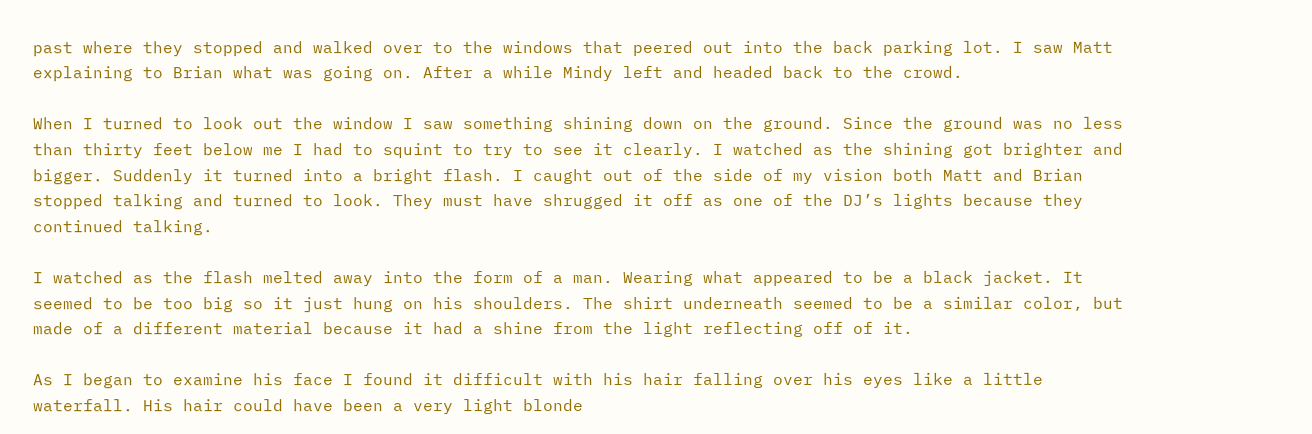past where they stopped and walked over to the windows that peered out into the back parking lot. I saw Matt explaining to Brian what was going on. After a while Mindy left and headed back to the crowd.

When I turned to look out the window I saw something shining down on the ground. Since the ground was no less than thirty feet below me I had to squint to try to see it clearly. I watched as the shining got brighter and bigger. Suddenly it turned into a bright flash. I caught out of the side of my vision both Matt and Brian stopped talking and turned to look. They must have shrugged it off as one of the DJ’s lights because they continued talking.

I watched as the flash melted away into the form of a man. Wearing what appeared to be a black jacket. It seemed to be too big so it just hung on his shoulders. The shirt underneath seemed to be a similar color, but made of a different material because it had a shine from the light reflecting off of it.

As I began to examine his face I found it difficult with his hair falling over his eyes like a little waterfall. His hair could have been a very light blonde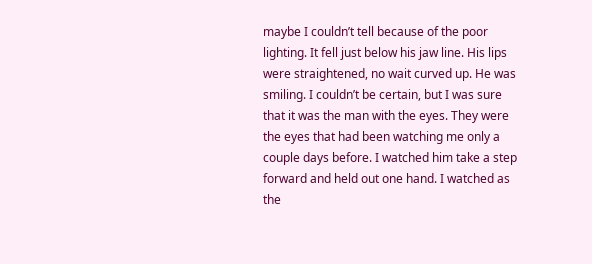maybe I couldn’t tell because of the poor lighting. It fell just below his jaw line. His lips were straightened, no wait curved up. He was smiling. I couldn’t be certain, but I was sure that it was the man with the eyes. They were the eyes that had been watching me only a couple days before. I watched him take a step forward and held out one hand. I watched as the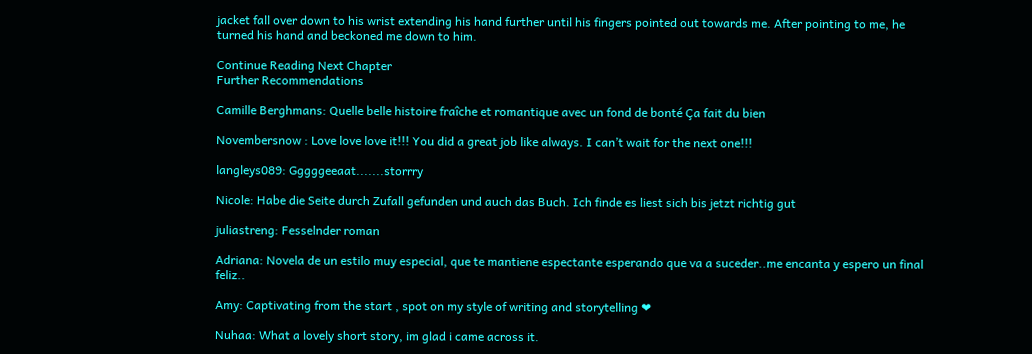jacket fall over down to his wrist extending his hand further until his fingers pointed out towards me. After pointing to me, he turned his hand and beckoned me down to him.

Continue Reading Next Chapter
Further Recommendations

Camille Berghmans: Quelle belle histoire fraîche et romantique avec un fond de bonté Ça fait du bien

Novembersnow : Love love love it!!! You did a great job like always. I can’t wait for the next one!!!

langleys089: Gggggeeaat.......storrry

Nicole: Habe die Seite durch Zufall gefunden und auch das Buch. Ich finde es liest sich bis jetzt richtig gut

juliastreng: Fesselnder roman

Adriana: Novela de un estilo muy especial, que te mantiene espectante esperando que va a suceder..me encanta y espero un final feliz..

Amy: Captivating from the start , spot on my style of writing and storytelling ❤

Nuhaa: What a lovely short story, im glad i came across it.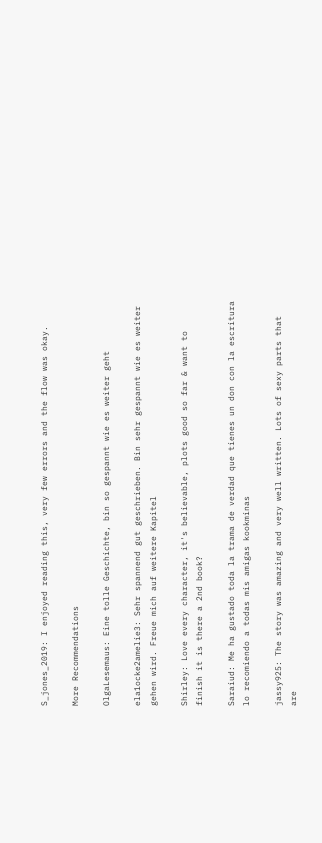S_jones_2019: I enjoyed reading this, very few errors and the flow was okay.

More Recommendations

OlgaLesemaus: Eine tolle Geschichte, bin so gespannt wie es weiter geht

ela1ocke2amelie3: Sehr spannend gut geschrieben. Bin sehr gespannt wie es weiter gehen wird. Freue mich auf weitere Kapitel

Shirley: Love every character, it's believable, plots good so far & want to finish it is there a 2nd book?

Saraiud: Me ha gustado toda la trama de verdad que tienes un don con la escritura lo recomiendo a todas mis amigas kookminas

jassy925: The story was amazing and very well written. Lots of sexy parts that are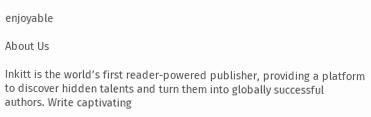enjoyable

About Us

Inkitt is the world’s first reader-powered publisher, providing a platform to discover hidden talents and turn them into globally successful authors. Write captivating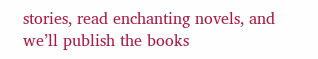stories, read enchanting novels, and we’ll publish the books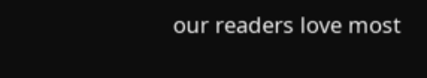our readers love most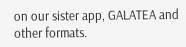on our sister app, GALATEA and other formats.